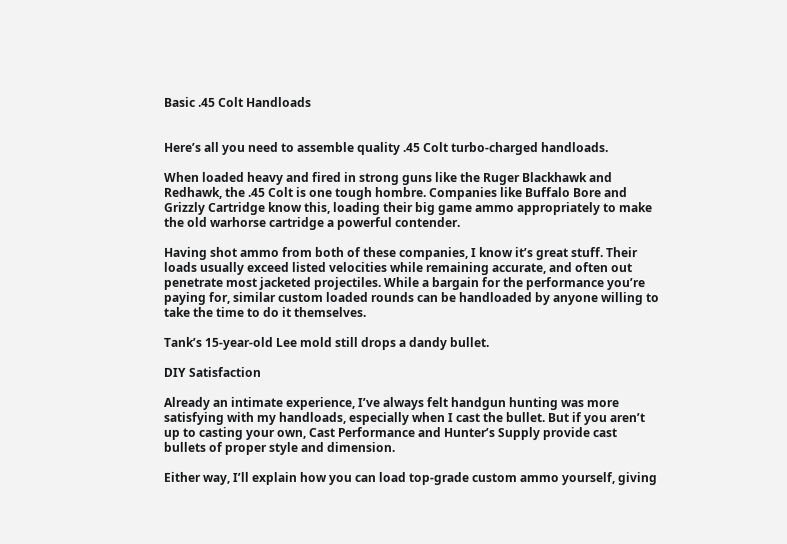Basic .45 Colt Handloads


Here’s all you need to assemble quality .45 Colt turbo-charged handloads.

When loaded heavy and fired in strong guns like the Ruger Blackhawk and Redhawk, the .45 Colt is one tough hombre. Companies like Buffalo Bore and Grizzly Cartridge know this, loading their big game ammo appropriately to make the old warhorse cartridge a powerful contender.

Having shot ammo from both of these companies, I know it’s great stuff. Their loads usually exceed listed velocities while remaining accurate, and often out penetrate most jacketed projectiles. While a bargain for the performance you’re paying for, similar custom loaded rounds can be handloaded by anyone willing to take the time to do it themselves.

Tank’s 15-year-old Lee mold still drops a dandy bullet.

DIY Satisfaction

Already an intimate experience, I’ve always felt handgun hunting was more satisfying with my handloads, especially when I cast the bullet. But if you aren’t up to casting your own, Cast Performance and Hunter’s Supply provide cast bullets of proper style and dimension.

Either way, I’ll explain how you can load top-grade custom ammo yourself, giving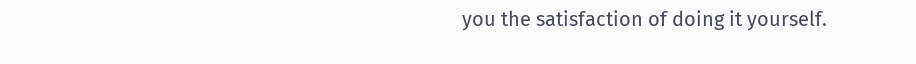you the satisfaction of doing it yourself.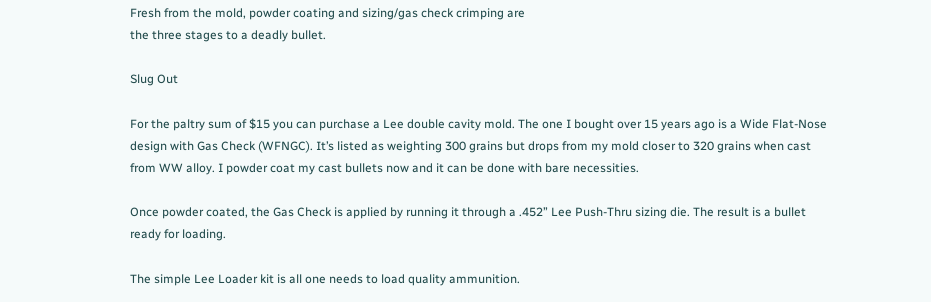Fresh from the mold, powder coating and sizing/gas check crimping are
the three stages to a deadly bullet.

Slug Out

For the paltry sum of $15 you can purchase a Lee double cavity mold. The one I bought over 15 years ago is a Wide Flat-Nose design with Gas Check (WFNGC). It’s listed as weighting 300 grains but drops from my mold closer to 320 grains when cast from WW alloy. I powder coat my cast bullets now and it can be done with bare necessities.

Once powder coated, the Gas Check is applied by running it through a .452” Lee Push-Thru sizing die. The result is a bullet ready for loading.

The simple Lee Loader kit is all one needs to load quality ammunition.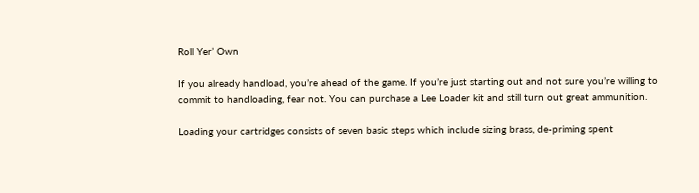Roll Yer’ Own

If you already handload, you’re ahead of the game. If you’re just starting out and not sure you’re willing to commit to handloading, fear not. You can purchase a Lee Loader kit and still turn out great ammunition.

Loading your cartridges consists of seven basic steps which include sizing brass, de-priming spent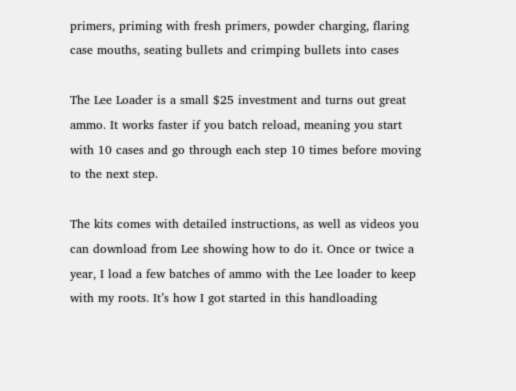primers, priming with fresh primers, powder charging, flaring case mouths, seating bullets and crimping bullets into cases

The Lee Loader is a small $25 investment and turns out great ammo. It works faster if you batch reload, meaning you start with 10 cases and go through each step 10 times before moving to the next step.

The kits comes with detailed instructions, as well as videos you can download from Lee showing how to do it. Once or twice a year, I load a few batches of ammo with the Lee loader to keep with my roots. It’s how I got started in this handloading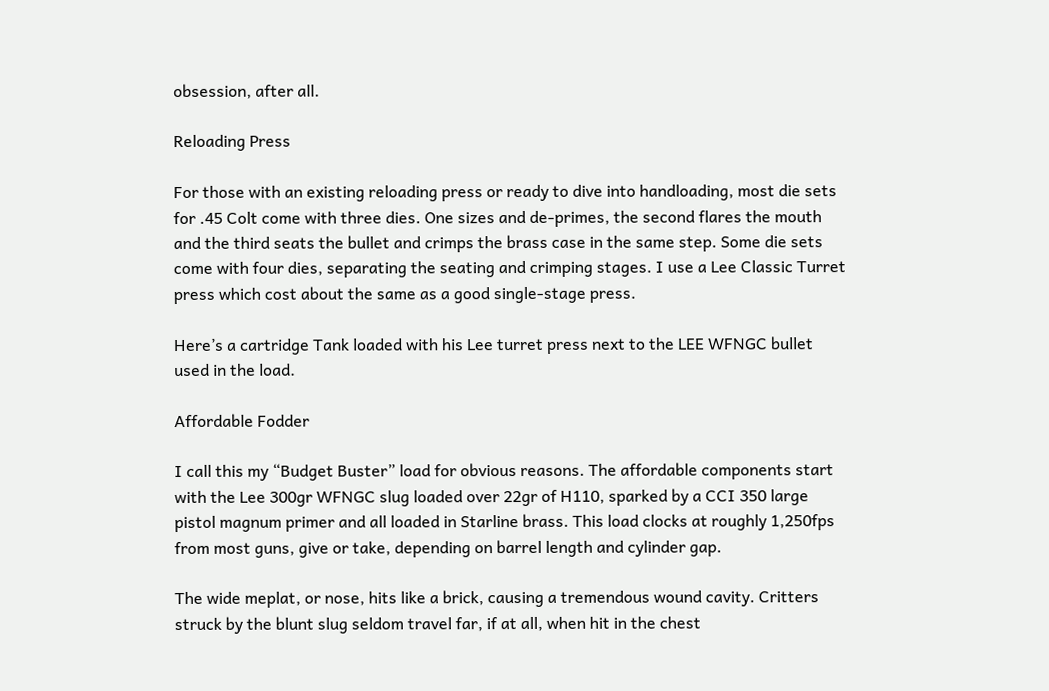obsession, after all.

Reloading Press

For those with an existing reloading press or ready to dive into handloading, most die sets for .45 Colt come with three dies. One sizes and de-primes, the second flares the mouth and the third seats the bullet and crimps the brass case in the same step. Some die sets come with four dies, separating the seating and crimping stages. I use a Lee Classic Turret press which cost about the same as a good single-stage press.

Here’s a cartridge Tank loaded with his Lee turret press next to the LEE WFNGC bullet used in the load.

Affordable Fodder

I call this my “Budget Buster” load for obvious reasons. The affordable components start with the Lee 300gr WFNGC slug loaded over 22gr of H110, sparked by a CCI 350 large pistol magnum primer and all loaded in Starline brass. This load clocks at roughly 1,250fps from most guns, give or take, depending on barrel length and cylinder gap.

The wide meplat, or nose, hits like a brick, causing a tremendous wound cavity. Critters struck by the blunt slug seldom travel far, if at all, when hit in the chest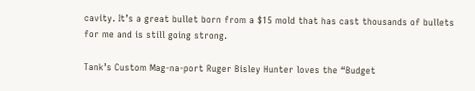cavity. It’s a great bullet born from a $15 mold that has cast thousands of bullets for me and is still going strong.

Tank’s Custom Mag-na-port Ruger Bisley Hunter loves the “Budget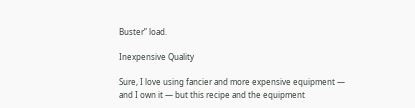Buster” load.

Inexpensive Quality

Sure, I love using fancier and more expensive equipment — and I own it — but this recipe and the equipment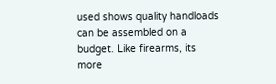used shows quality handloads can be assembled on a budget. Like firearms, its more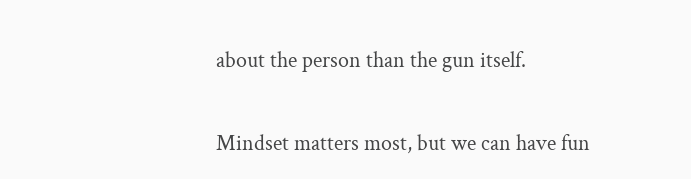about the person than the gun itself.

Mindset matters most, but we can have fun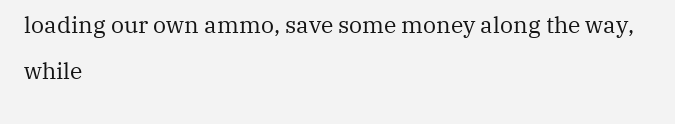loading our own ammo, save some money along the way, while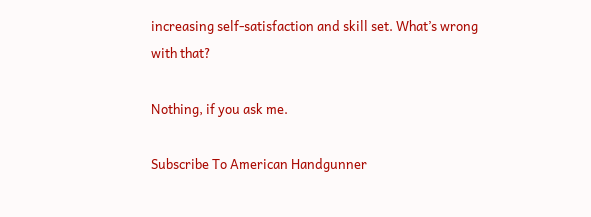increasing self-satisfaction and skill set. What’s wrong with that?

Nothing, if you ask me.

Subscribe To American Handgunner